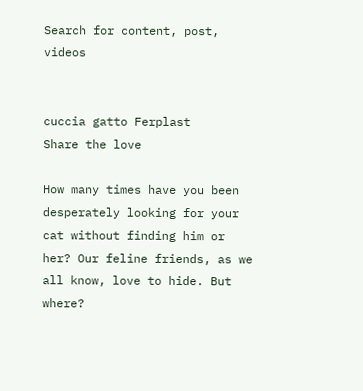Search for content, post, videos


cuccia gatto Ferplast
Share the love

How many times have you been desperately looking for your cat without finding him or her? Our feline friends, as we all know, love to hide. But where?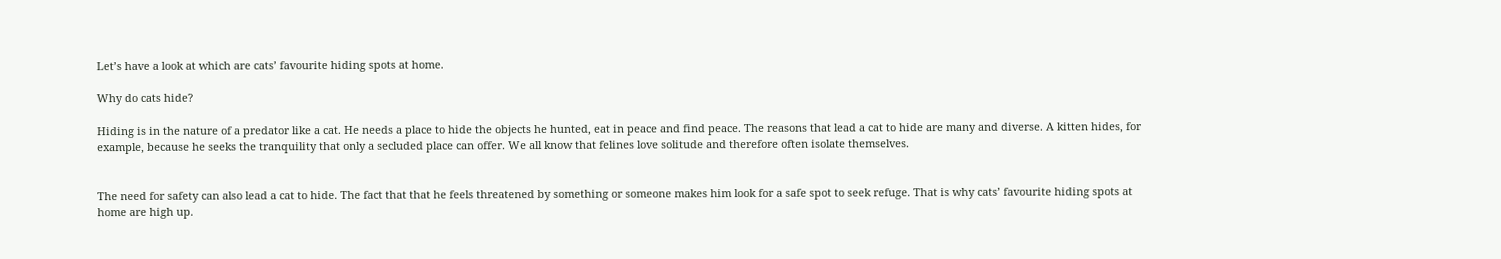Let’s have a look at which are cats’ favourite hiding spots at home.

Why do cats hide?

Hiding is in the nature of a predator like a cat. He needs a place to hide the objects he hunted, eat in peace and find peace. The reasons that lead a cat to hide are many and diverse. A kitten hides, for example, because he seeks the tranquility that only a secluded place can offer. We all know that felines love solitude and therefore often isolate themselves.


The need for safety can also lead a cat to hide. The fact that that he feels threatened by something or someone makes him look for a safe spot to seek refuge. That is why cats’ favourite hiding spots at home are high up.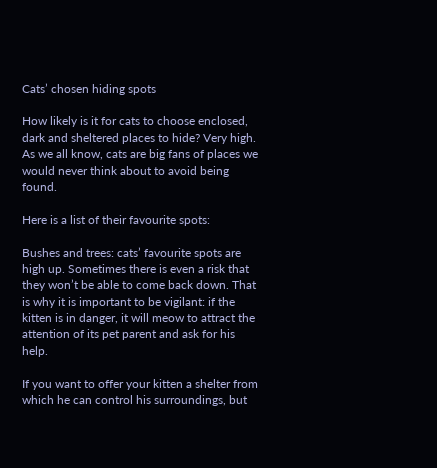Cats’ chosen hiding spots

How likely is it for cats to choose enclosed, dark and sheltered places to hide? Very high. As we all know, cats are big fans of places we would never think about to avoid being found.

Here is a list of their favourite spots:

Bushes and trees: cats’ favourite spots are high up. Sometimes there is even a risk that they won’t be able to come back down. That is why it is important to be vigilant: if the kitten is in danger, it will meow to attract the attention of its pet parent and ask for his help.

If you want to offer your kitten a shelter from which he can control his surroundings, but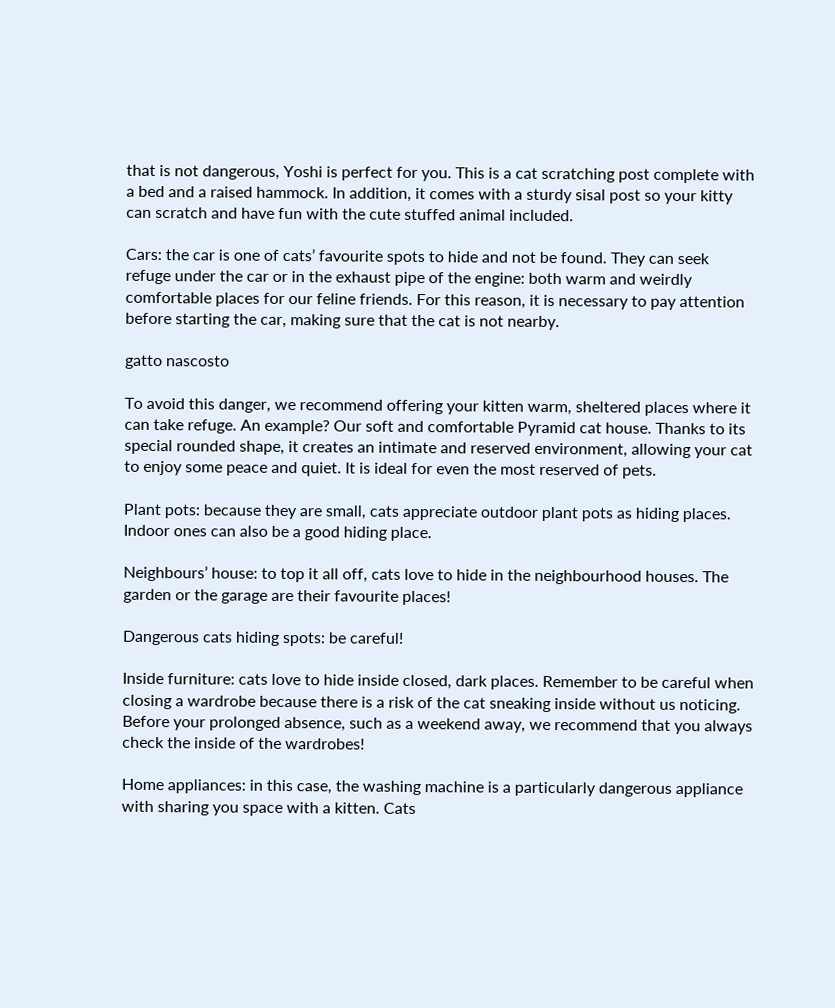that is not dangerous, Yoshi is perfect for you. This is a cat scratching post complete with a bed and a raised hammock. In addition, it comes with a sturdy sisal post so your kitty can scratch and have fun with the cute stuffed animal included.

Cars: the car is one of cats’ favourite spots to hide and not be found. They can seek refuge under the car or in the exhaust pipe of the engine: both warm and weirdly comfortable places for our feline friends. For this reason, it is necessary to pay attention before starting the car, making sure that the cat is not nearby.

gatto nascosto

To avoid this danger, we recommend offering your kitten warm, sheltered places where it can take refuge. An example? Our soft and comfortable Pyramid cat house. Thanks to its special rounded shape, it creates an intimate and reserved environment, allowing your cat to enjoy some peace and quiet. It is ideal for even the most reserved of pets.

Plant pots: because they are small, cats appreciate outdoor plant pots as hiding places. Indoor ones can also be a good hiding place.

Neighbours’ house: to top it all off, cats love to hide in the neighbourhood houses. The garden or the garage are their favourite places!

Dangerous cats hiding spots: be careful!

Inside furniture: cats love to hide inside closed, dark places. Remember to be careful when closing a wardrobe because there is a risk of the cat sneaking inside without us noticing. Before your prolonged absence, such as a weekend away, we recommend that you always check the inside of the wardrobes!

Home appliances: in this case, the washing machine is a particularly dangerous appliance with sharing you space with a kitten. Cats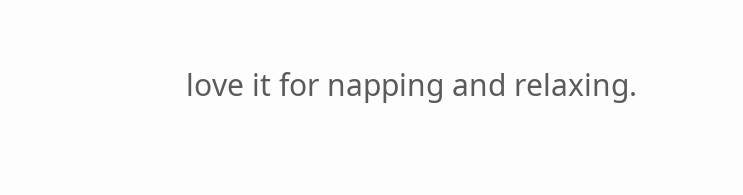love it for napping and relaxing.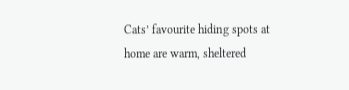Cats’ favourite hiding spots at home are warm, sheltered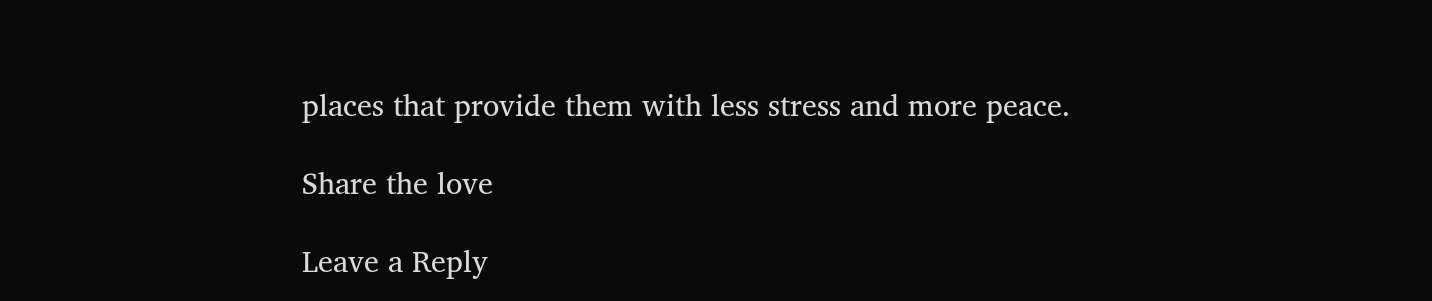places that provide them with less stress and more peace.

Share the love

Leave a Reply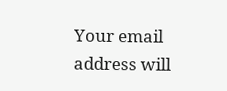Your email address will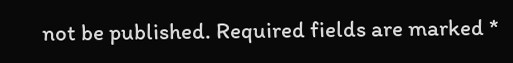not be published. Required fields are marked *